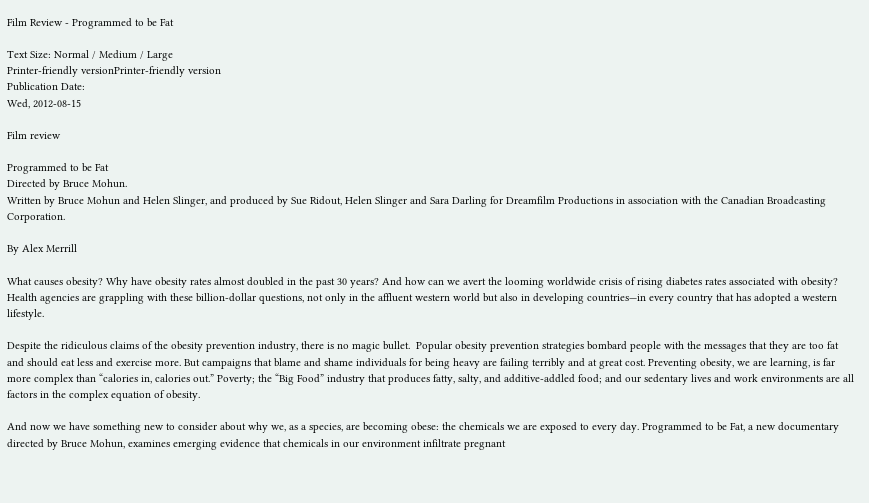Film Review - Programmed to be Fat

Text Size: Normal / Medium / Large
Printer-friendly versionPrinter-friendly version
Publication Date:
Wed, 2012-08-15

Film review

Programmed to be Fat
Directed by Bruce Mohun.
Written by Bruce Mohun and Helen Slinger, and produced by Sue Ridout, Helen Slinger and Sara Darling for Dreamfilm Productions in association with the Canadian Broadcasting Corporation.

By Alex Merrill

What causes obesity? Why have obesity rates almost doubled in the past 30 years? And how can we avert the looming worldwide crisis of rising diabetes rates associated with obesity? Health agencies are grappling with these billion-dollar questions, not only in the affluent western world but also in developing countries—in every country that has adopted a western lifestyle.

Despite the ridiculous claims of the obesity prevention industry, there is no magic bullet.  Popular obesity prevention strategies bombard people with the messages that they are too fat and should eat less and exercise more. But campaigns that blame and shame individuals for being heavy are failing terribly and at great cost. Preventing obesity, we are learning, is far more complex than “calories in, calories out.” Poverty; the “Big Food” industry that produces fatty, salty, and additive-addled food; and our sedentary lives and work environments are all factors in the complex equation of obesity.

And now we have something new to consider about why we, as a species, are becoming obese: the chemicals we are exposed to every day. Programmed to be Fat, a new documentary directed by Bruce Mohun, examines emerging evidence that chemicals in our environment infiltrate pregnant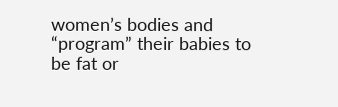women’s bodies and “program” their babies to be fat or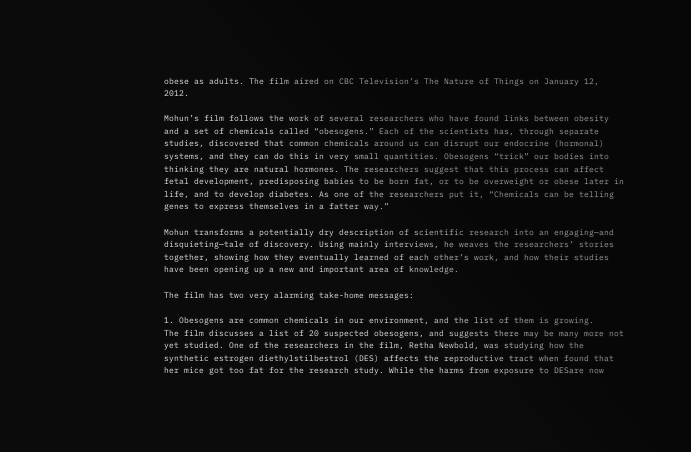obese as adults. The film aired on CBC Television’s The Nature of Things on January 12, 2012.

Mohun’s film follows the work of several researchers who have found links between obesity and a set of chemicals called “obesogens.” Each of the scientists has, through separate studies, discovered that common chemicals around us can disrupt our endocrine (hormonal) systems, and they can do this in very small quantities. Obesogens “trick” our bodies into thinking they are natural hormones. The researchers suggest that this process can affect fetal development, predisposing babies to be born fat, or to be overweight or obese later in life, and to develop diabetes. As one of the researchers put it, “Chemicals can be telling genes to express themselves in a fatter way.”

Mohun transforms a potentially dry description of scientific research into an engaging—and disquieting—tale of discovery. Using mainly interviews, he weaves the researchers’ stories together, showing how they eventually learned of each other’s work, and how their studies have been opening up a new and important area of knowledge.

The film has two very alarming take-home messages:

1. Obesogens are common chemicals in our environment, and the list of them is growing.
The film discusses a list of 20 suspected obesogens, and suggests there may be many more not yet studied. One of the researchers in the film, Retha Newbold, was studying how the synthetic estrogen diethylstilbestrol (DES) affects the reproductive tract when found that her mice got too fat for the research study. While the harms from exposure to DESare now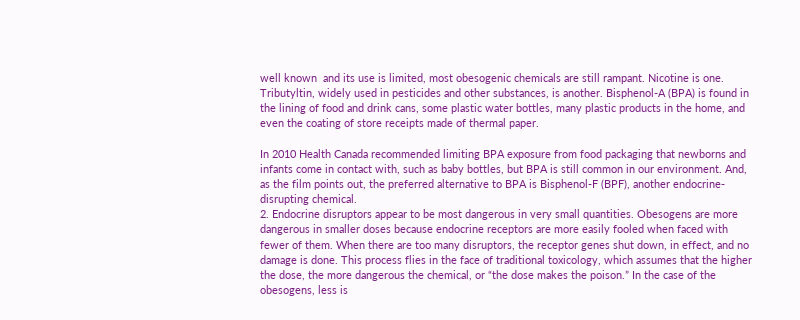well known  and its use is limited, most obesogenic chemicals are still rampant. Nicotine is one. Tributyltin, widely used in pesticides and other substances, is another. Bisphenol-A (BPA) is found in the lining of food and drink cans, some plastic water bottles, many plastic products in the home, and even the coating of store receipts made of thermal paper.

In 2010 Health Canada recommended limiting BPA exposure from food packaging that newborns and infants come in contact with, such as baby bottles, but BPA is still common in our environment. And, as the film points out, the preferred alternative to BPA is Bisphenol-F (BPF), another endocrine-disrupting chemical.
2. Endocrine disruptors appear to be most dangerous in very small quantities. Obesogens are more dangerous in smaller doses because endocrine receptors are more easily fooled when faced with fewer of them. When there are too many disruptors, the receptor genes shut down, in effect, and no damage is done. This process flies in the face of traditional toxicology, which assumes that the higher the dose, the more dangerous the chemical, or “the dose makes the poison.” In the case of the obesogens, less is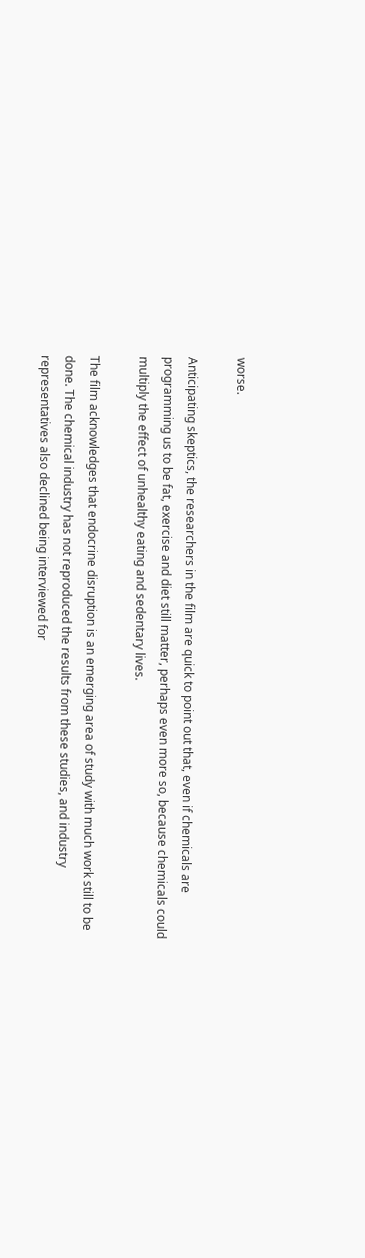worse.

Anticipating skeptics, the researchers in the film are quick to point out that, even if chemicals are programming us to be fat, exercise and diet still matter, perhaps even more so, because chemicals could multiply the effect of unhealthy eating and sedentary lives.

The film acknowledges that endocrine disruption is an emerging area of study with much work still to be done. The chemical industry has not reproduced the results from these studies, and industry representatives also declined being interviewed for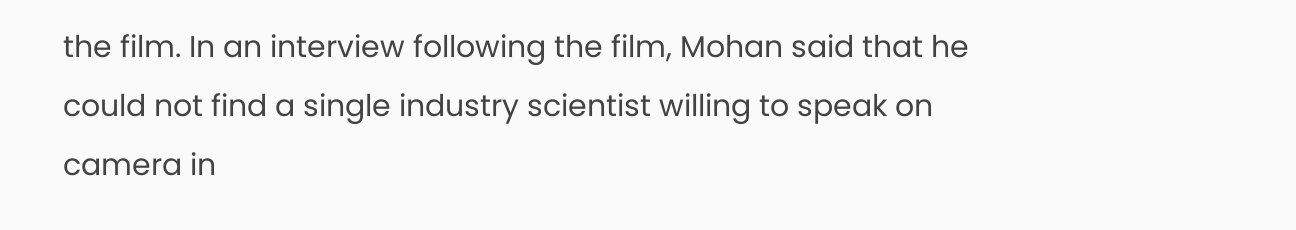the film. In an interview following the film, Mohan said that he could not find a single industry scientist willing to speak on camera in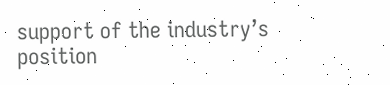support of the industry’s position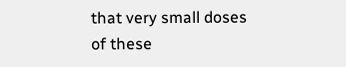that very small doses of these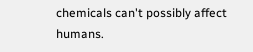chemicals can't possibly affect humans.